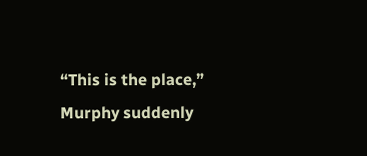“This is the place,” Murphy suddenly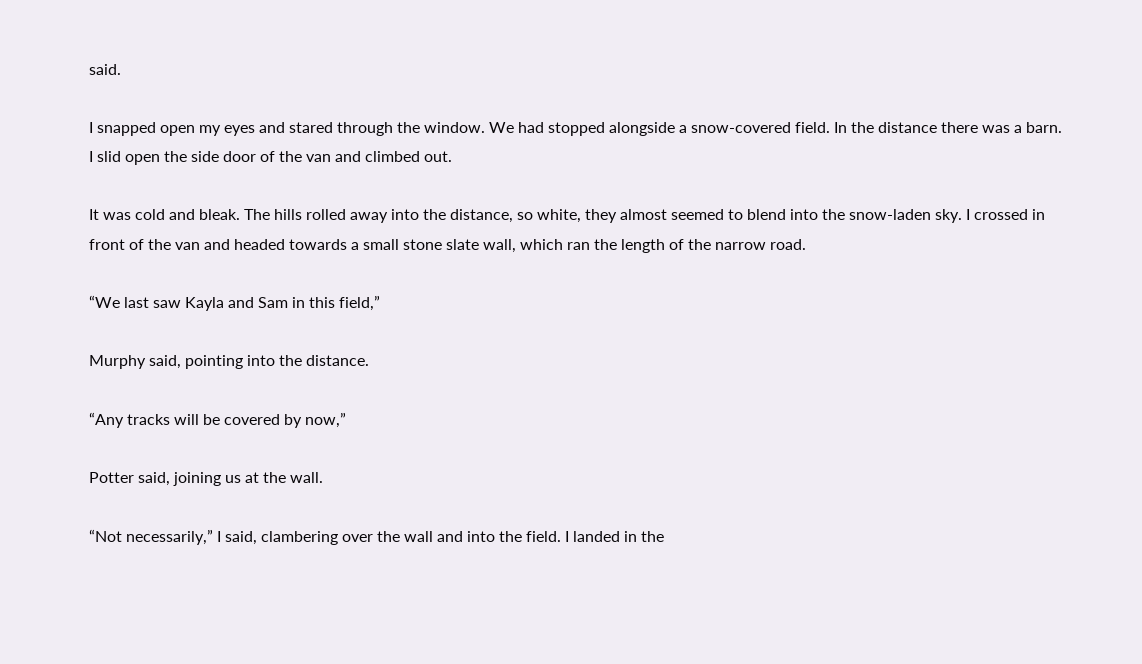said.

I snapped open my eyes and stared through the window. We had stopped alongside a snow-covered field. In the distance there was a barn. I slid open the side door of the van and climbed out.

It was cold and bleak. The hills rolled away into the distance, so white, they almost seemed to blend into the snow-laden sky. I crossed in front of the van and headed towards a small stone slate wall, which ran the length of the narrow road.

“We last saw Kayla and Sam in this field,”

Murphy said, pointing into the distance.

“Any tracks will be covered by now,”

Potter said, joining us at the wall.

“Not necessarily,” I said, clambering over the wall and into the field. I landed in the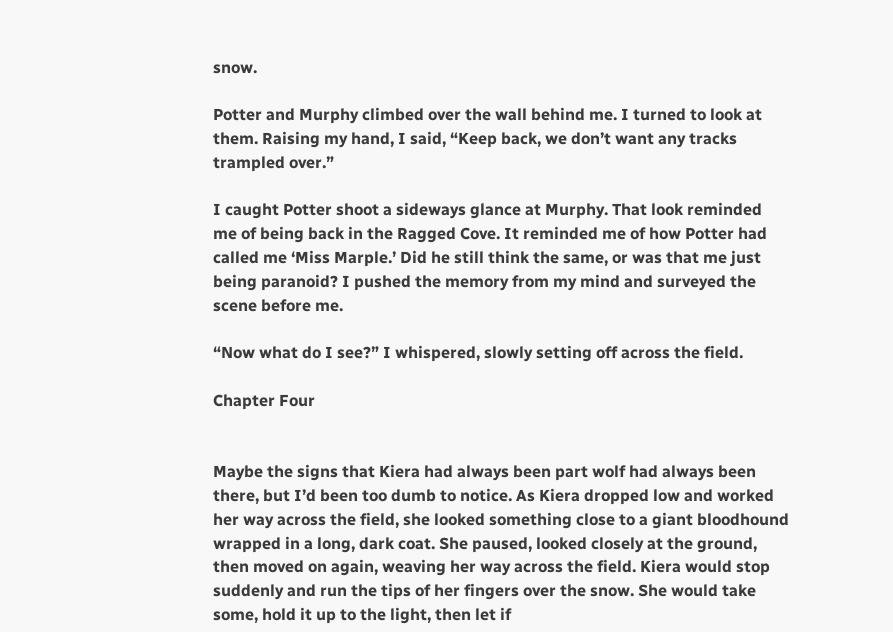snow.

Potter and Murphy climbed over the wall behind me. I turned to look at them. Raising my hand, I said, “Keep back, we don’t want any tracks trampled over.”

I caught Potter shoot a sideways glance at Murphy. That look reminded me of being back in the Ragged Cove. It reminded me of how Potter had called me ‘Miss Marple.’ Did he still think the same, or was that me just being paranoid? I pushed the memory from my mind and surveyed the scene before me.

“Now what do I see?” I whispered, slowly setting off across the field.

Chapter Four


Maybe the signs that Kiera had always been part wolf had always been there, but I’d been too dumb to notice. As Kiera dropped low and worked her way across the field, she looked something close to a giant bloodhound wrapped in a long, dark coat. She paused, looked closely at the ground, then moved on again, weaving her way across the field. Kiera would stop suddenly and run the tips of her fingers over the snow. She would take some, hold it up to the light, then let if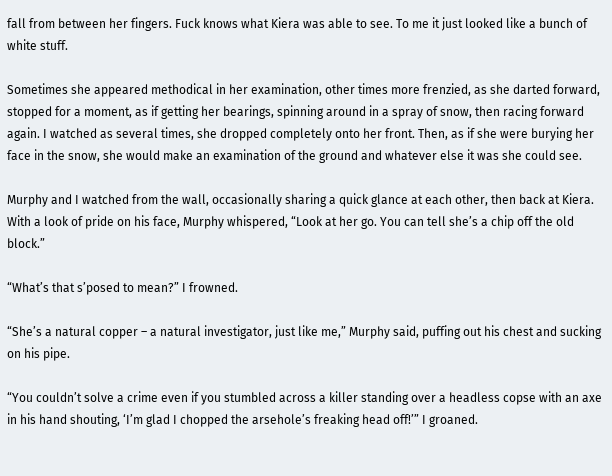fall from between her fingers. Fuck knows what Kiera was able to see. To me it just looked like a bunch of white stuff.

Sometimes she appeared methodical in her examination, other times more frenzied, as she darted forward, stopped for a moment, as if getting her bearings, spinning around in a spray of snow, then racing forward again. I watched as several times, she dropped completely onto her front. Then, as if she were burying her face in the snow, she would make an examination of the ground and whatever else it was she could see.

Murphy and I watched from the wall, occasionally sharing a quick glance at each other, then back at Kiera. With a look of pride on his face, Murphy whispered, “Look at her go. You can tell she’s a chip off the old block.”

“What’s that s’posed to mean?” I frowned.

“She’s a natural copper – a natural investigator, just like me,” Murphy said, puffing out his chest and sucking on his pipe.

“You couldn’t solve a crime even if you stumbled across a killer standing over a headless copse with an axe in his hand shouting, ‘I’m glad I chopped the arsehole’s freaking head off!’” I groaned.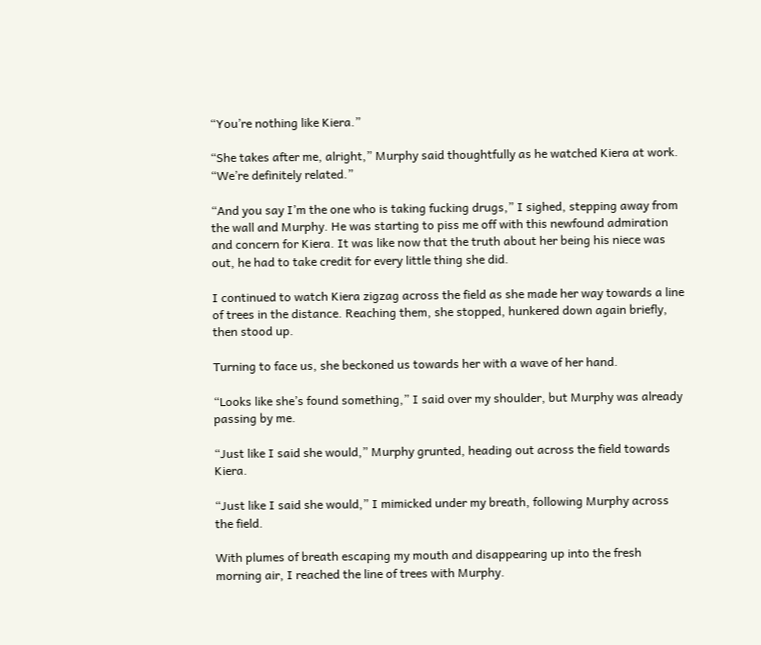“You’re nothing like Kiera.”

“She takes after me, alright,” Murphy said thoughtfully as he watched Kiera at work. “We’re definitely related.”

“And you say I’m the one who is taking fucking drugs,” I sighed, stepping away from the wall and Murphy. He was starting to piss me off with this newfound admiration and concern for Kiera. It was like now that the truth about her being his niece was out, he had to take credit for every little thing she did.

I continued to watch Kiera zigzag across the field as she made her way towards a line of trees in the distance. Reaching them, she stopped, hunkered down again briefly, then stood up.

Turning to face us, she beckoned us towards her with a wave of her hand.

“Looks like she’s found something,” I said over my shoulder, but Murphy was already passing by me.

“Just like I said she would,” Murphy grunted, heading out across the field towards Kiera.

“Just like I said she would,” I mimicked under my breath, following Murphy across the field.

With plumes of breath escaping my mouth and disappearing up into the fresh morning air, I reached the line of trees with Murphy.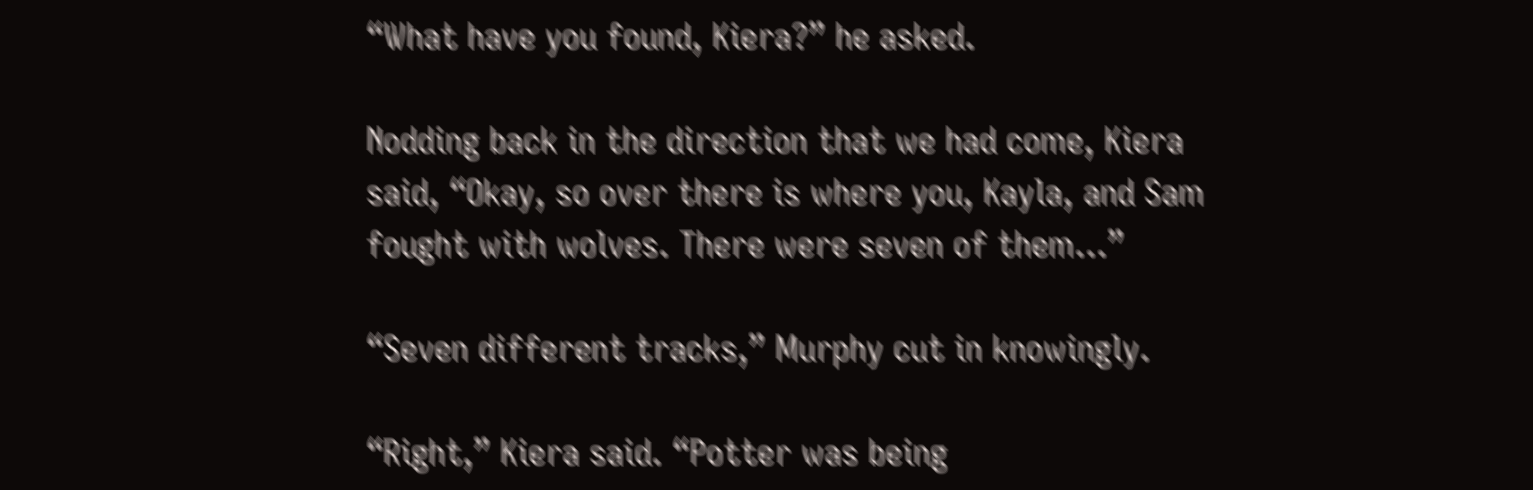“What have you found, Kiera?” he asked.

Nodding back in the direction that we had come, Kiera said, “Okay, so over there is where you, Kayla, and Sam fought with wolves. There were seven of them...”

“Seven different tracks,” Murphy cut in knowingly.

“Right,” Kiera said. “Potter was being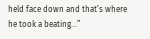held face down and that’s where he took a beating...”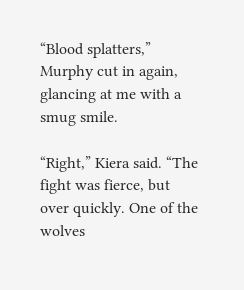“Blood splatters,” Murphy cut in again, glancing at me with a smug smile.

“Right,” Kiera said. “The fight was fierce, but over quickly. One of the wolves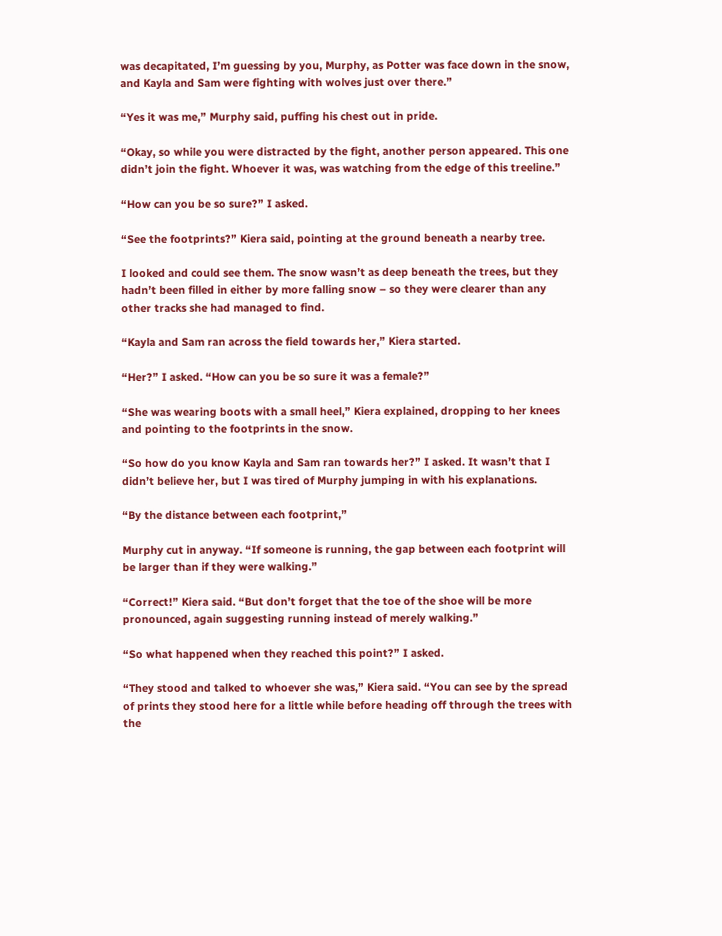was decapitated, I’m guessing by you, Murphy, as Potter was face down in the snow, and Kayla and Sam were fighting with wolves just over there.”

“Yes it was me,” Murphy said, puffing his chest out in pride.

“Okay, so while you were distracted by the fight, another person appeared. This one didn’t join the fight. Whoever it was, was watching from the edge of this treeline.”

“How can you be so sure?” I asked.

“See the footprints?” Kiera said, pointing at the ground beneath a nearby tree.

I looked and could see them. The snow wasn’t as deep beneath the trees, but they hadn’t been filled in either by more falling snow – so they were clearer than any other tracks she had managed to find.

“Kayla and Sam ran across the field towards her,” Kiera started.

“Her?” I asked. “How can you be so sure it was a female?”

“She was wearing boots with a small heel,” Kiera explained, dropping to her knees and pointing to the footprints in the snow.

“So how do you know Kayla and Sam ran towards her?” I asked. It wasn’t that I didn’t believe her, but I was tired of Murphy jumping in with his explanations.

“By the distance between each footprint,”

Murphy cut in anyway. “If someone is running, the gap between each footprint will be larger than if they were walking.”

“Correct!” Kiera said. “But don’t forget that the toe of the shoe will be more pronounced, again suggesting running instead of merely walking.”

“So what happened when they reached this point?” I asked.

“They stood and talked to whoever she was,” Kiera said. “You can see by the spread of prints they stood here for a little while before heading off through the trees with the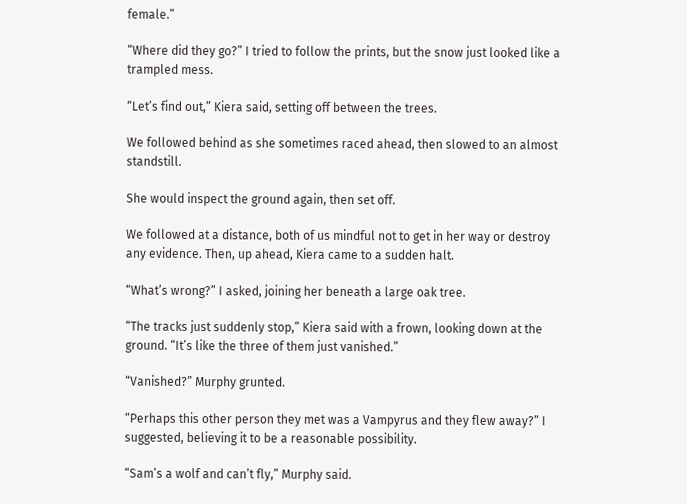female.”

“Where did they go?” I tried to follow the prints, but the snow just looked like a trampled mess.

“Let’s find out,” Kiera said, setting off between the trees.

We followed behind as she sometimes raced ahead, then slowed to an almost standstill.

She would inspect the ground again, then set off.

We followed at a distance, both of us mindful not to get in her way or destroy any evidence. Then, up ahead, Kiera came to a sudden halt.

“What’s wrong?” I asked, joining her beneath a large oak tree.

“The tracks just suddenly stop,” Kiera said with a frown, looking down at the ground. “It’s like the three of them just vanished.”

“Vanished?” Murphy grunted.

“Perhaps this other person they met was a Vampyrus and they flew away?” I suggested, believing it to be a reasonable possibility.

“Sam’s a wolf and can’t fly,” Murphy said.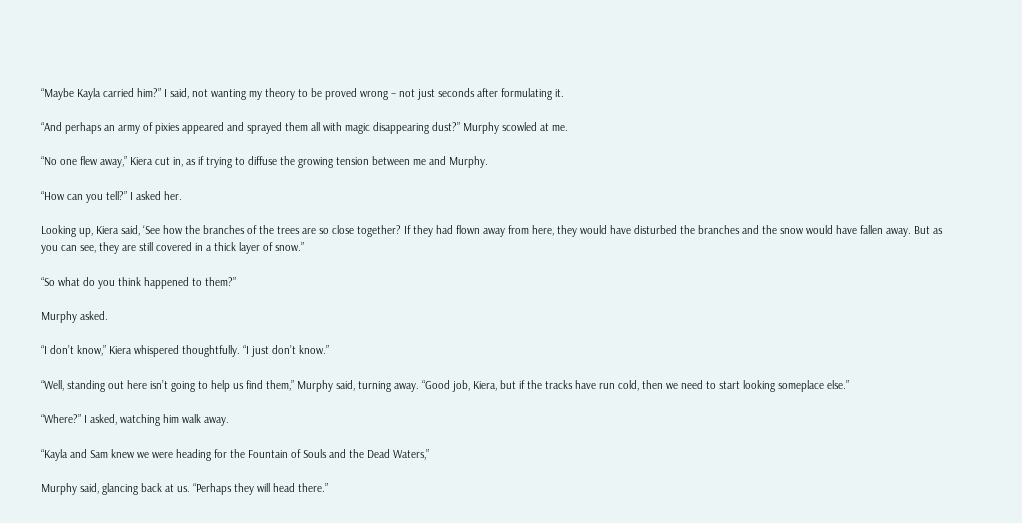“Maybe Kayla carried him?” I said, not wanting my theory to be proved wrong – not just seconds after formulating it.

“And perhaps an army of pixies appeared and sprayed them all with magic disappearing dust?” Murphy scowled at me.

“No one flew away,” Kiera cut in, as if trying to diffuse the growing tension between me and Murphy.

“How can you tell?” I asked her.

Looking up, Kiera said, ‘See how the branches of the trees are so close together? If they had flown away from here, they would have disturbed the branches and the snow would have fallen away. But as you can see, they are still covered in a thick layer of snow.”

“So what do you think happened to them?”

Murphy asked.

“I don’t know,” Kiera whispered thoughtfully. “I just don’t know.”

“Well, standing out here isn’t going to help us find them,” Murphy said, turning away. “Good job, Kiera, but if the tracks have run cold, then we need to start looking someplace else.”

“Where?” I asked, watching him walk away.

“Kayla and Sam knew we were heading for the Fountain of Souls and the Dead Waters,”

Murphy said, glancing back at us. “Perhaps they will head there.”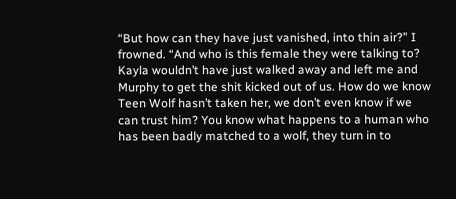“But how can they have just vanished, into thin air?” I frowned. “And who is this female they were talking to? Kayla wouldn’t have just walked away and left me and Murphy to get the shit kicked out of us. How do we know Teen Wolf hasn’t taken her, we don’t even know if we can trust him? You know what happens to a human who has been badly matched to a wolf, they turn in to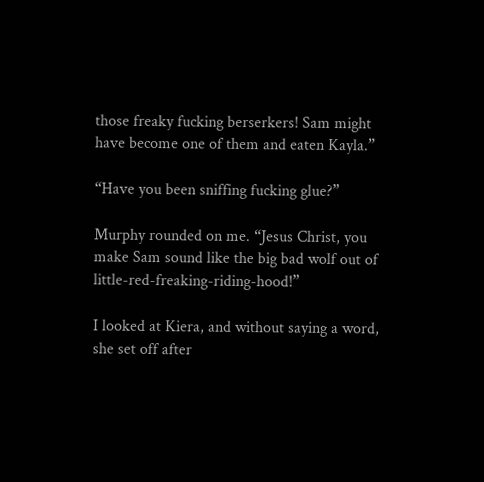those freaky fucking berserkers! Sam might have become one of them and eaten Kayla.”

“Have you been sniffing fucking glue?”

Murphy rounded on me. “Jesus Christ, you make Sam sound like the big bad wolf out of little-red-freaking-riding-hood!”

I looked at Kiera, and without saying a word, she set off after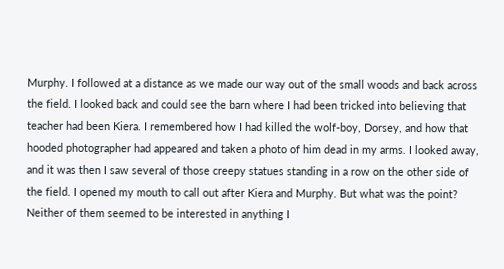Murphy. I followed at a distance as we made our way out of the small woods and back across the field. I looked back and could see the barn where I had been tricked into believing that teacher had been Kiera. I remembered how I had killed the wolf-boy, Dorsey, and how that hooded photographer had appeared and taken a photo of him dead in my arms. I looked away, and it was then I saw several of those creepy statues standing in a row on the other side of the field. I opened my mouth to call out after Kiera and Murphy. But what was the point? Neither of them seemed to be interested in anything I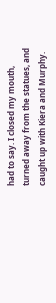had to say. I closed my mouth, turned away from the statues, and caught up with Kiera and Murphy.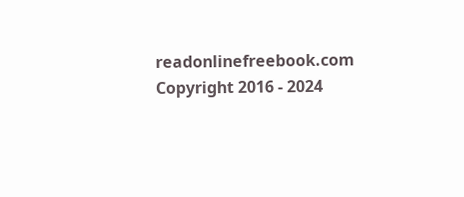readonlinefreebook.com Copyright 2016 - 2024